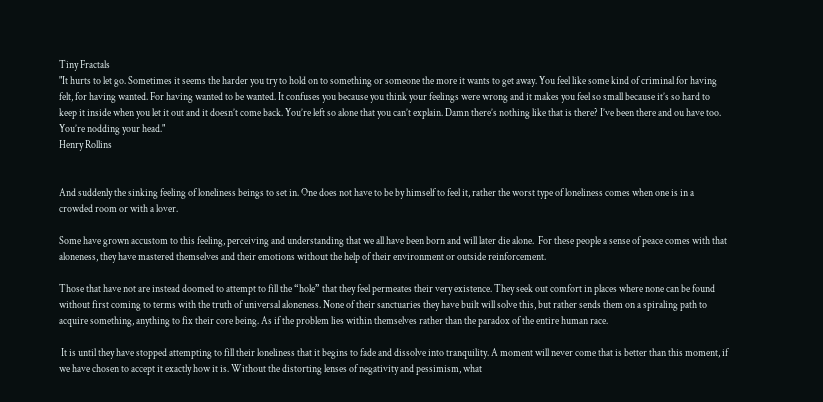Tiny Fractals
"It hurts to let go. Sometimes it seems the harder you try to hold on to something or someone the more it wants to get away. You feel like some kind of criminal for having felt, for having wanted. For having wanted to be wanted. It confuses you because you think your feelings were wrong and it makes you feel so small because it’s so hard to keep it inside when you let it out and it doesn’t come back. You’re left so alone that you can’t explain. Damn there’s nothing like that is there? I’ve been there and ou have too. You’re nodding your head."
Henry Rollins


And suddenly the sinking feeling of loneliness beings to set in. One does not have to be by himself to feel it, rather the worst type of loneliness comes when one is in a crowded room or with a lover.

Some have grown accustom to this feeling, perceiving and understanding that we all have been born and will later die alone.  For these people a sense of peace comes with that aloneness, they have mastered themselves and their emotions without the help of their environment or outside reinforcement.

Those that have not are instead doomed to attempt to fill the “hole” that they feel permeates their very existence. They seek out comfort in places where none can be found without first coming to terms with the truth of universal aloneness. None of their sanctuaries they have built will solve this, but rather sends them on a spiraling path to acquire something, anything to fix their core being. As if the problem lies within themselves rather than the paradox of the entire human race.

 It is until they have stopped attempting to fill their loneliness that it begins to fade and dissolve into tranquility. A moment will never come that is better than this moment, if we have chosen to accept it exactly how it is. Without the distorting lenses of negativity and pessimism, what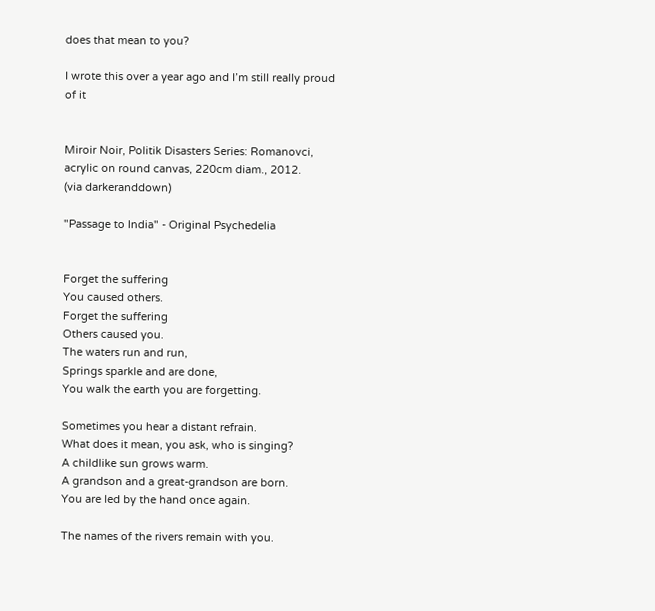does that mean to you?

I wrote this over a year ago and I’m still really proud of it


Miroir Noir, Politik Disasters Series: Romanovci, acrylic on round canvas, 220cm diam., 2012.
(via darkeranddown)

"Passage to India" - Original Psychedelia


Forget the suffering
You caused others.
Forget the suffering
Others caused you.
The waters run and run,
Springs sparkle and are done,
You walk the earth you are forgetting.

Sometimes you hear a distant refrain.
What does it mean, you ask, who is singing?
A childlike sun grows warm.
A grandson and a great-grandson are born.
You are led by the hand once again.

The names of the rivers remain with you.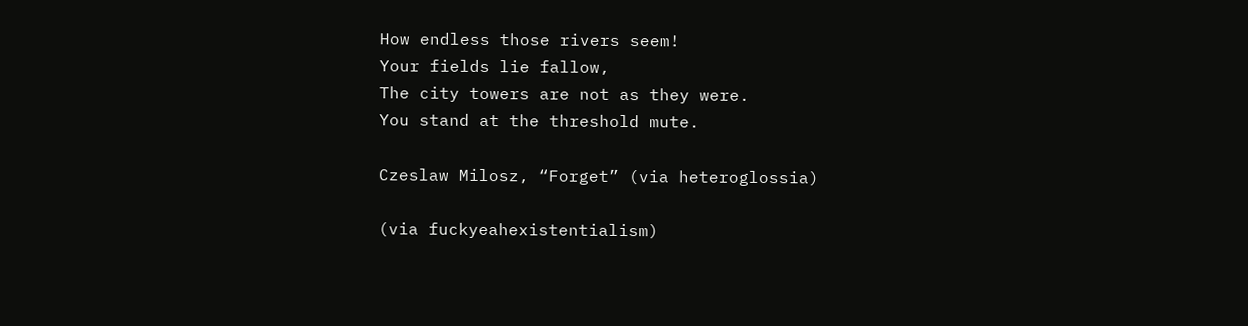How endless those rivers seem!
Your fields lie fallow,
The city towers are not as they were.
You stand at the threshold mute.

Czeslaw Milosz, “Forget” (via heteroglossia)

(via fuckyeahexistentialism)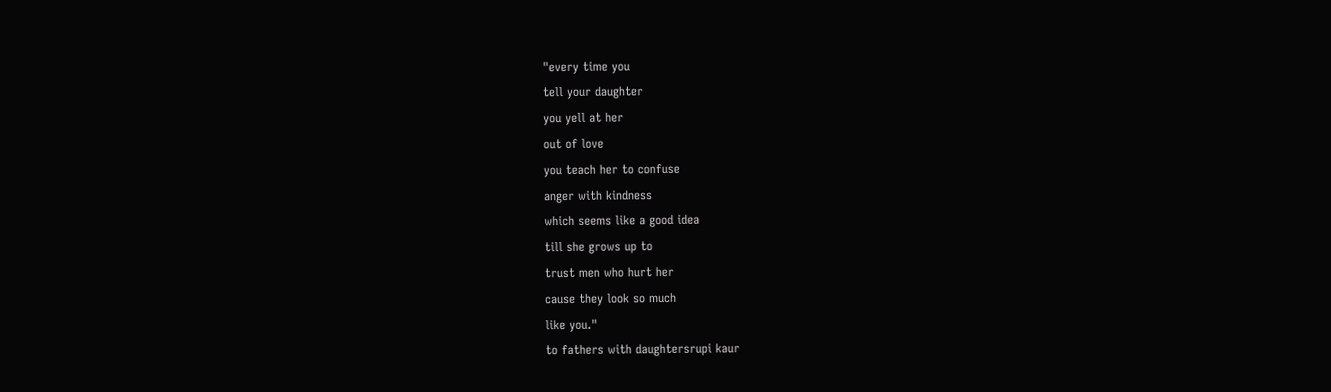"every time you
tell your daughter
you yell at her
out of love
you teach her to confuse
anger with kindness
which seems like a good idea
till she grows up to
trust men who hurt her
cause they look so much
like you."
to fathers with daughtersrupi kaur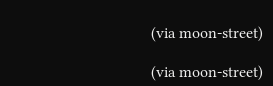(via moon-street)

(via moon-street)